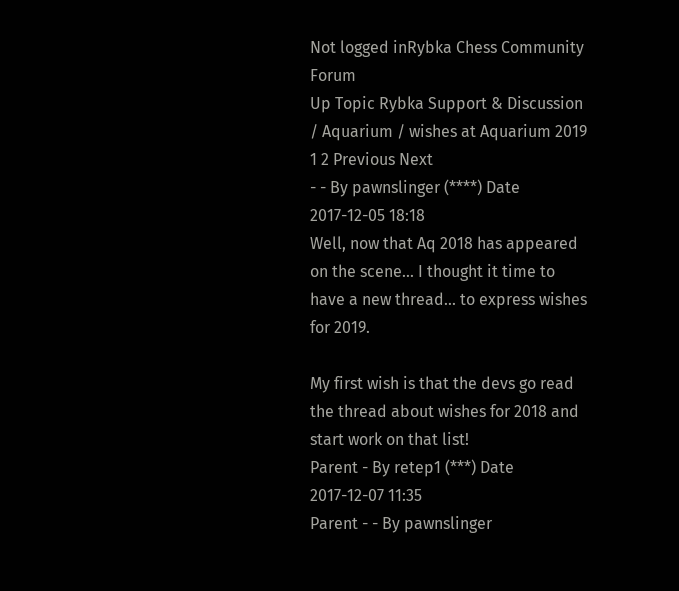Not logged inRybka Chess Community Forum
Up Topic Rybka Support & Discussion / Aquarium / wishes at Aquarium 2019
1 2 Previous Next
- - By pawnslinger (****) Date 2017-12-05 18:18
Well, now that Aq 2018 has appeared on the scene... I thought it time to have a new thread... to express wishes for 2019.

My first wish is that the devs go read the thread about wishes for 2018 and start work on that list!
Parent - By retep1 (***) Date 2017-12-07 11:35
Parent - - By pawnslinger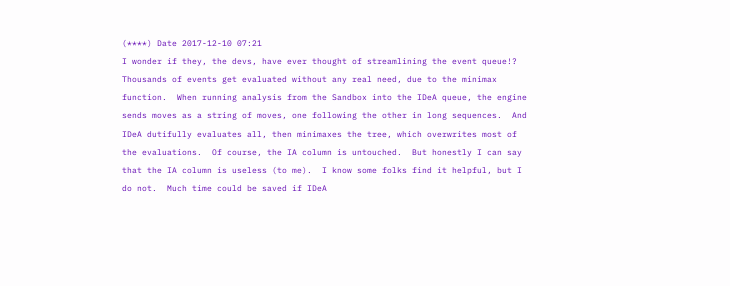(****) Date 2017-12-10 07:21
I wonder if they, the devs, have ever thought of streamlining the event queue!?  Thousands of events get evaluated without any real need, due to the minimax function.  When running analysis from the Sandbox into the IDeA queue, the engine sends moves as a string of moves, one following the other in long sequences.  And IDeA dutifully evaluates all, then minimaxes the tree, which overwrites most of the evaluations.  Of course, the IA column is untouched.  But honestly I can say that the IA column is useless (to me).  I know some folks find it helpful, but I do not.  Much time could be saved if IDeA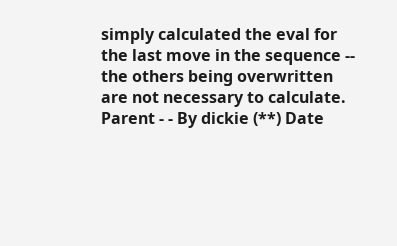simply calculated the eval for the last move in the sequence -- the others being overwritten are not necessary to calculate.
Parent - - By dickie (**) Date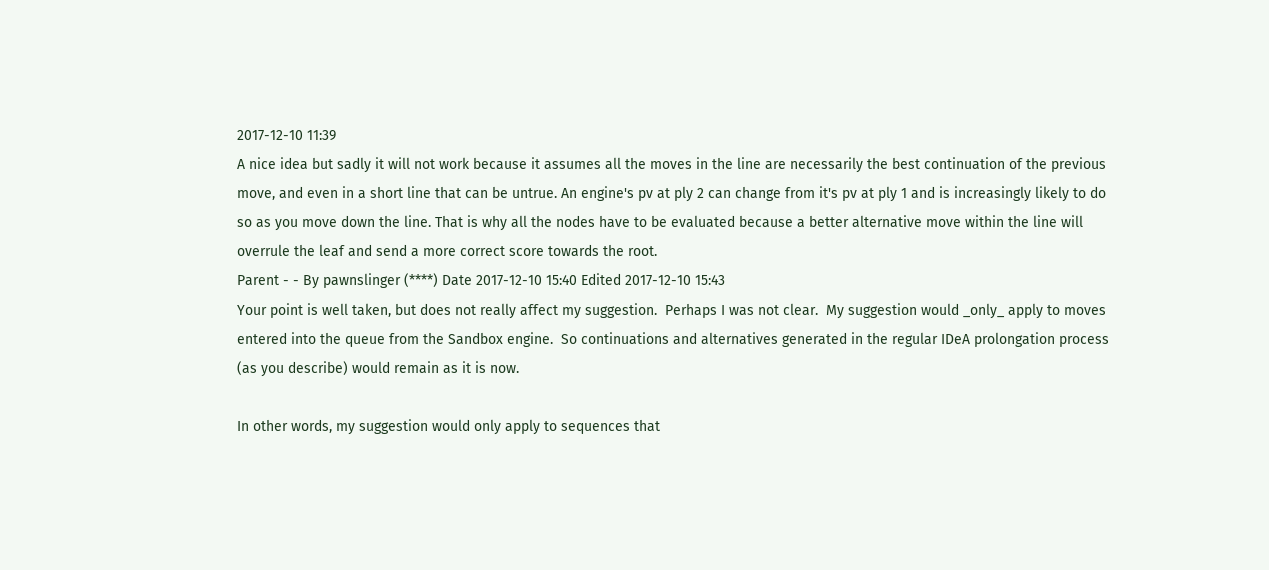2017-12-10 11:39
A nice idea but sadly it will not work because it assumes all the moves in the line are necessarily the best continuation of the previous move, and even in a short line that can be untrue. An engine's pv at ply 2 can change from it's pv at ply 1 and is increasingly likely to do so as you move down the line. That is why all the nodes have to be evaluated because a better alternative move within the line will overrule the leaf and send a more correct score towards the root.
Parent - - By pawnslinger (****) Date 2017-12-10 15:40 Edited 2017-12-10 15:43
Your point is well taken, but does not really affect my suggestion.  Perhaps I was not clear.  My suggestion would _only_ apply to moves entered into the queue from the Sandbox engine.  So continuations and alternatives generated in the regular IDeA prolongation process (as you describe) would remain as it is now.

In other words, my suggestion would only apply to sequences that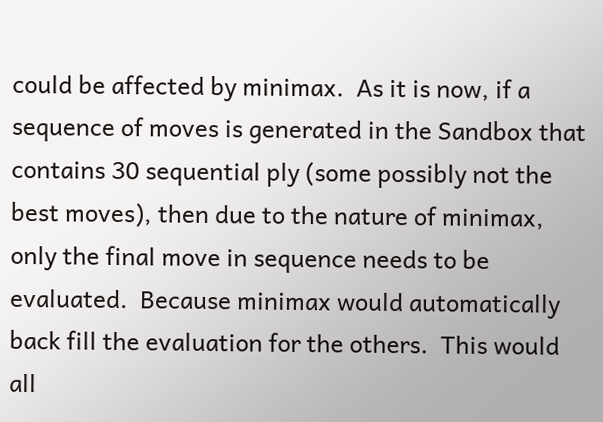could be affected by minimax.  As it is now, if a sequence of moves is generated in the Sandbox that contains 30 sequential ply (some possibly not the best moves), then due to the nature of minimax, only the final move in sequence needs to be evaluated.  Because minimax would automatically back fill the evaluation for the others.  This would all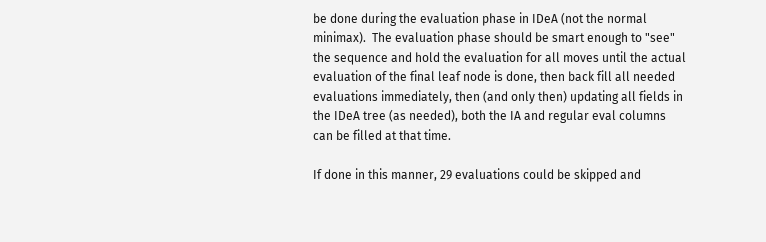be done during the evaluation phase in IDeA (not the normal minimax).  The evaluation phase should be smart enough to "see" the sequence and hold the evaluation for all moves until the actual evaluation of the final leaf node is done, then back fill all needed evaluations immediately, then (and only then) updating all fields in the IDeA tree (as needed), both the IA and regular eval columns can be filled at that time.

If done in this manner, 29 evaluations could be skipped and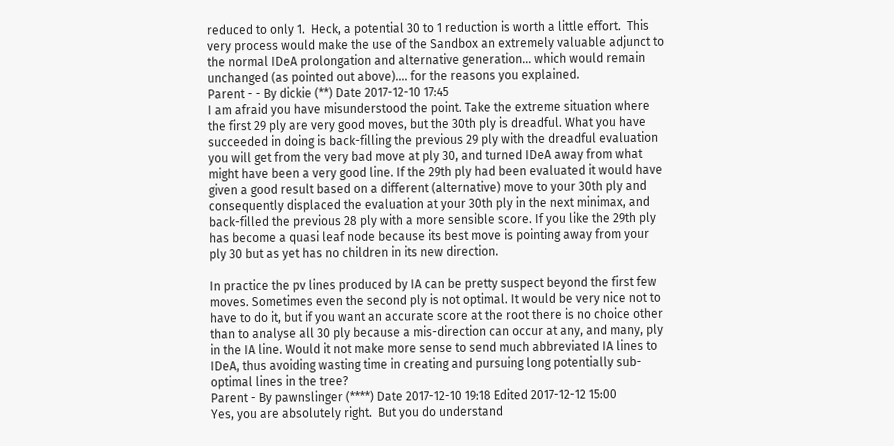reduced to only 1.  Heck, a potential 30 to 1 reduction is worth a little effort.  This very process would make the use of the Sandbox an extremely valuable adjunct to the normal IDeA prolongation and alternative generation... which would remain unchanged (as pointed out above).... for the reasons you explained.
Parent - - By dickie (**) Date 2017-12-10 17:45
I am afraid you have misunderstood the point. Take the extreme situation where the first 29 ply are very good moves, but the 30th ply is dreadful. What you have succeeded in doing is back-filling the previous 29 ply with the dreadful evaluation you will get from the very bad move at ply 30, and turned IDeA away from what might have been a very good line. If the 29th ply had been evaluated it would have given a good result based on a different (alternative) move to your 30th ply and consequently displaced the evaluation at your 30th ply in the next minimax, and back-filled the previous 28 ply with a more sensible score. If you like the 29th ply has become a quasi leaf node because its best move is pointing away from your ply 30 but as yet has no children in its new direction.

In practice the pv lines produced by IA can be pretty suspect beyond the first few moves. Sometimes even the second ply is not optimal. It would be very nice not to have to do it, but if you want an accurate score at the root there is no choice other than to analyse all 30 ply because a mis-direction can occur at any, and many, ply in the IA line. Would it not make more sense to send much abbreviated IA lines to IDeA, thus avoiding wasting time in creating and pursuing long potentially sub-optimal lines in the tree?
Parent - By pawnslinger (****) Date 2017-12-10 19:18 Edited 2017-12-12 15:00
Yes, you are absolutely right.  But you do understand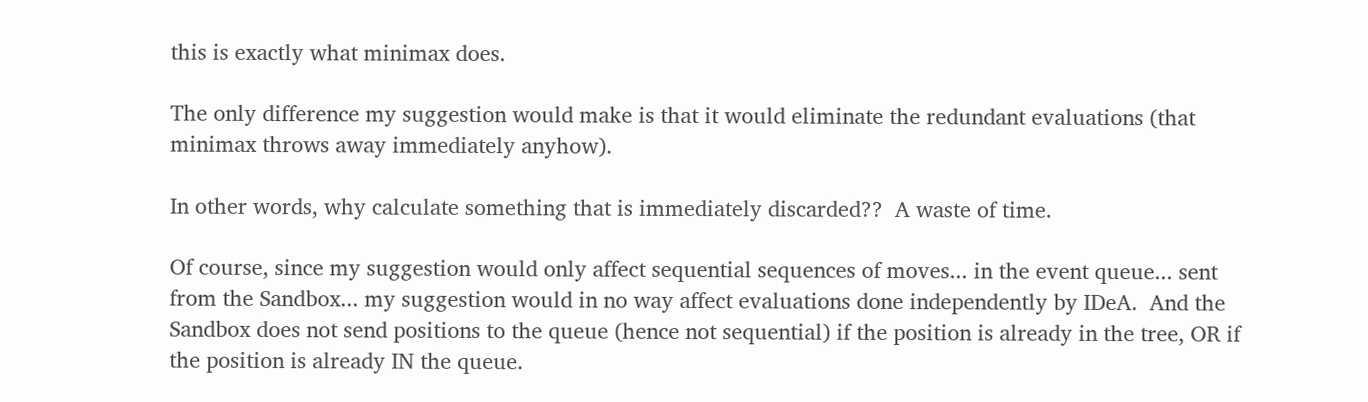this is exactly what minimax does.

The only difference my suggestion would make is that it would eliminate the redundant evaluations (that minimax throws away immediately anyhow).

In other words, why calculate something that is immediately discarded??  A waste of time.

Of course, since my suggestion would only affect sequential sequences of moves... in the event queue... sent from the Sandbox... my suggestion would in no way affect evaluations done independently by IDeA.  And the Sandbox does not send positions to the queue (hence not sequential) if the position is already in the tree, OR if the position is already IN the queue.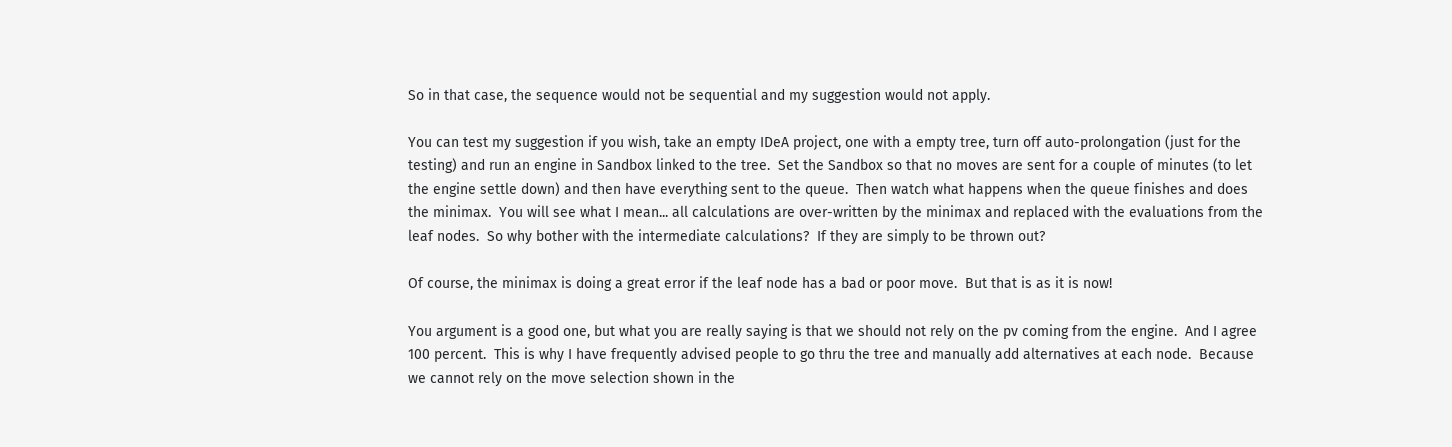So in that case, the sequence would not be sequential and my suggestion would not apply.

You can test my suggestion if you wish, take an empty IDeA project, one with a empty tree, turn off auto-prolongation (just for the testing) and run an engine in Sandbox linked to the tree.  Set the Sandbox so that no moves are sent for a couple of minutes (to let the engine settle down) and then have everything sent to the queue.  Then watch what happens when the queue finishes and does the minimax.  You will see what I mean... all calculations are over-written by the minimax and replaced with the evaluations from the leaf nodes.  So why bother with the intermediate calculations?  If they are simply to be thrown out?

Of course, the minimax is doing a great error if the leaf node has a bad or poor move.  But that is as it is now!

You argument is a good one, but what you are really saying is that we should not rely on the pv coming from the engine.  And I agree 100 percent.  This is why I have frequently advised people to go thru the tree and manually add alternatives at each node.  Because we cannot rely on the move selection shown in the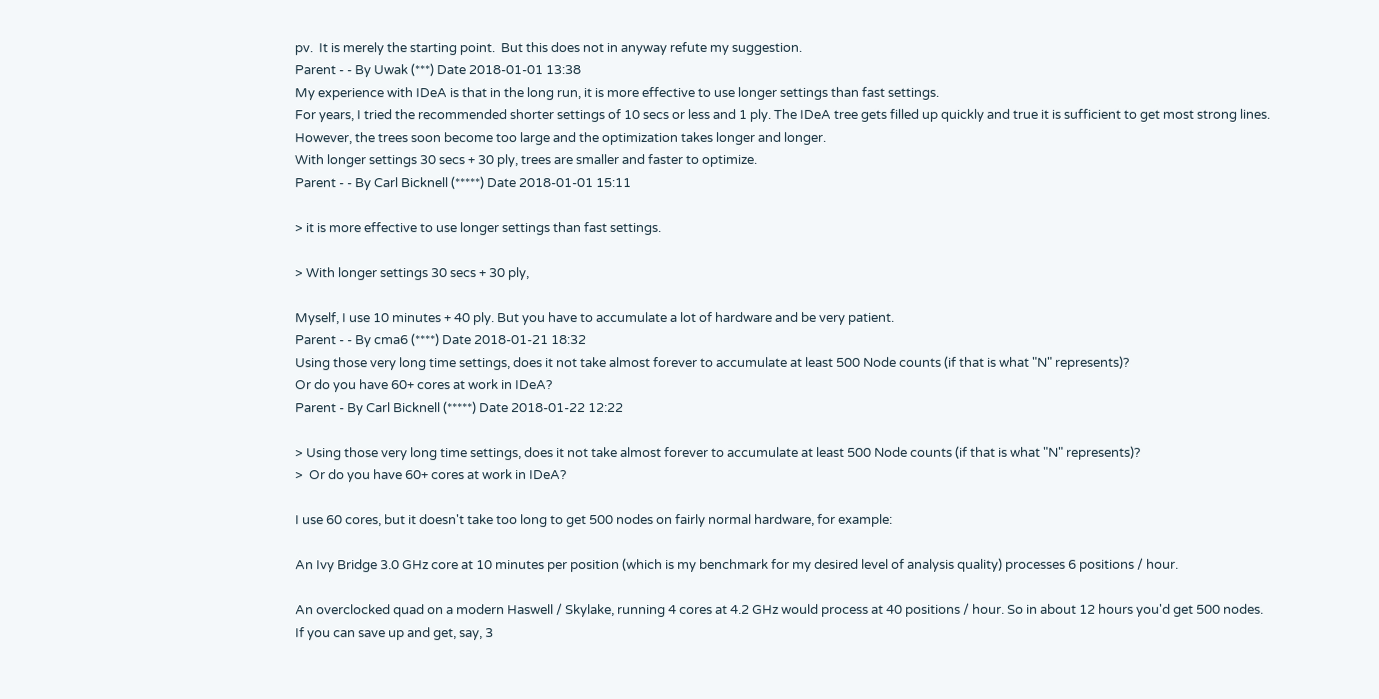pv.  It is merely the starting point.  But this does not in anyway refute my suggestion.
Parent - - By Uwak (***) Date 2018-01-01 13:38
My experience with IDeA is that in the long run, it is more effective to use longer settings than fast settings.
For years, I tried the recommended shorter settings of 10 secs or less and 1 ply. The IDeA tree gets filled up quickly and true it is sufficient to get most strong lines.
However, the trees soon become too large and the optimization takes longer and longer.
With longer settings 30 secs + 30 ply, trees are smaller and faster to optimize.
Parent - - By Carl Bicknell (*****) Date 2018-01-01 15:11

> it is more effective to use longer settings than fast settings.

> With longer settings 30 secs + 30 ply,

Myself, I use 10 minutes + 40 ply. But you have to accumulate a lot of hardware and be very patient.
Parent - - By cma6 (****) Date 2018-01-21 18:32
Using those very long time settings, does it not take almost forever to accumulate at least 500 Node counts (if that is what "N" represents)?
Or do you have 60+ cores at work in IDeA?
Parent - By Carl Bicknell (*****) Date 2018-01-22 12:22

> Using those very long time settings, does it not take almost forever to accumulate at least 500 Node counts (if that is what "N" represents)?
>  Or do you have 60+ cores at work in IDeA?

I use 60 cores, but it doesn't take too long to get 500 nodes on fairly normal hardware, for example:

An Ivy Bridge 3.0 GHz core at 10 minutes per position (which is my benchmark for my desired level of analysis quality) processes 6 positions / hour.

An overclocked quad on a modern Haswell / Skylake, running 4 cores at 4.2 GHz would process at 40 positions / hour. So in about 12 hours you'd get 500 nodes.
If you can save up and get, say, 3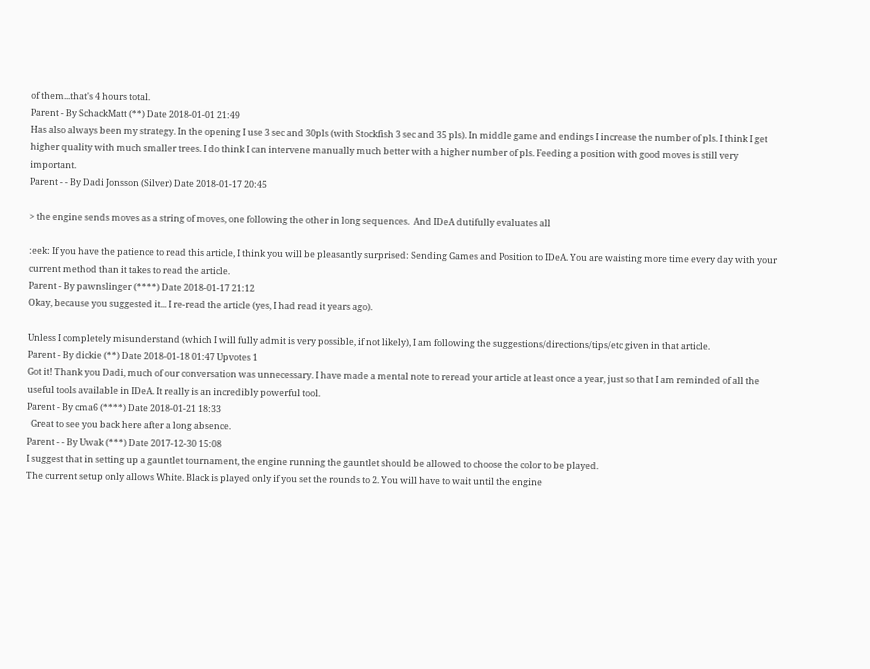of them...that's 4 hours total.
Parent - By SchackMatt (**) Date 2018-01-01 21:49
Has also always been my strategy. In the opening I use 3 sec and 30pls (with Stockfish 3 sec and 35 pls). In middle game and endings I increase the number of pls. I think I get higher quality with much smaller trees. I do think I can intervene manually much better with a higher number of pls. Feeding a position with good moves is still very important.
Parent - - By Dadi Jonsson (Silver) Date 2018-01-17 20:45

> the engine sends moves as a string of moves, one following the other in long sequences.  And IDeA dutifully evaluates all

:eek: If you have the patience to read this article, I think you will be pleasantly surprised: Sending Games and Position to IDeA. You are waisting more time every day with your current method than it takes to read the article.
Parent - By pawnslinger (****) Date 2018-01-17 21:12
Okay, because you suggested it... I re-read the article (yes, I had read it years ago).

Unless I completely misunderstand (which I will fully admit is very possible, if not likely), I am following the suggestions/directions/tips/etc given in that article.
Parent - By dickie (**) Date 2018-01-18 01:47 Upvotes 1
Got it! Thank you Dadi, much of our conversation was unnecessary. I have made a mental note to reread your article at least once a year, just so that I am reminded of all the useful tools available in IDeA. It really is an incredibly powerful tool.
Parent - By cma6 (****) Date 2018-01-21 18:33
  Great to see you back here after a long absence.
Parent - - By Uwak (***) Date 2017-12-30 15:08
I suggest that in setting up a gauntlet tournament, the engine running the gauntlet should be allowed to choose the color to be played.
The current setup only allows White. Black is played only if you set the rounds to 2. You will have to wait until the engine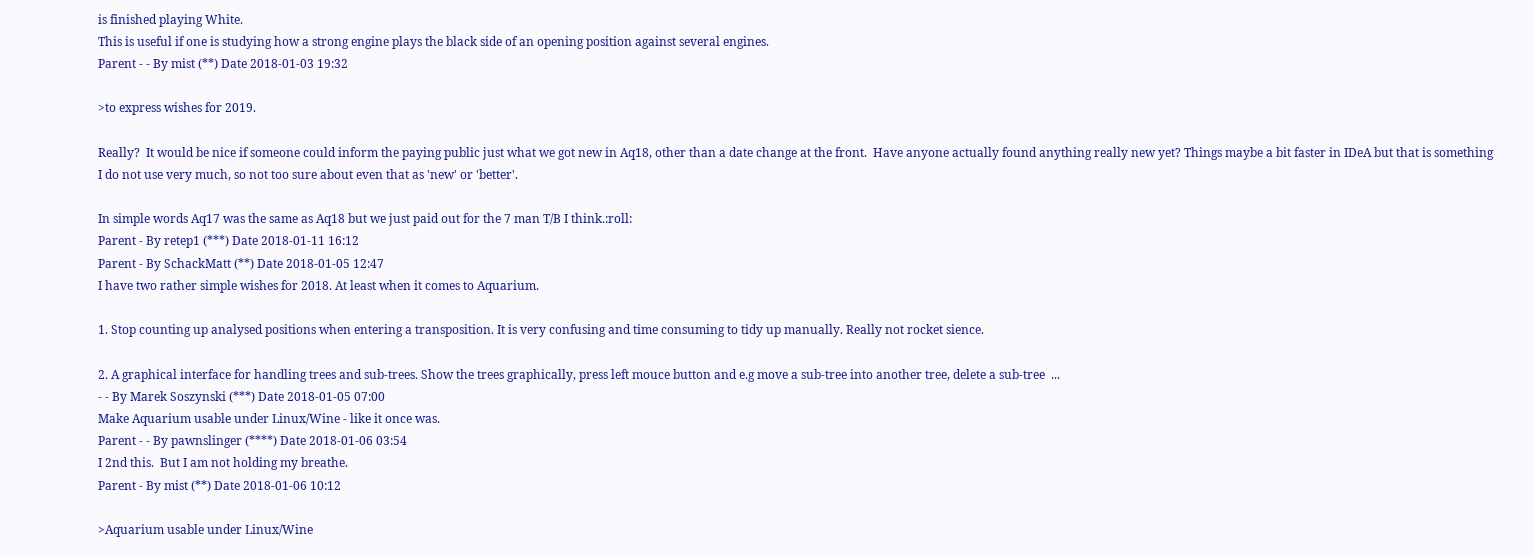is finished playing White.
This is useful if one is studying how a strong engine plays the black side of an opening position against several engines.
Parent - - By mist (**) Date 2018-01-03 19:32

>to express wishes for 2019.

Really?  It would be nice if someone could inform the paying public just what we got new in Aq18, other than a date change at the front.  Have anyone actually found anything really new yet? Things maybe a bit faster in IDeA but that is something
I do not use very much, so not too sure about even that as 'new' or 'better'.

In simple words Aq17 was the same as Aq18 but we just paid out for the 7 man T/B I think.:roll:
Parent - By retep1 (***) Date 2018-01-11 16:12
Parent - By SchackMatt (**) Date 2018-01-05 12:47
I have two rather simple wishes for 2018. At least when it comes to Aquarium.

1. Stop counting up analysed positions when entering a transposition. It is very confusing and time consuming to tidy up manually. Really not rocket sience.

2. A graphical interface for handling trees and sub-trees. Show the trees graphically, press left mouce button and e.g move a sub-tree into another tree, delete a sub-tree  ...
- - By Marek Soszynski (***) Date 2018-01-05 07:00
Make Aquarium usable under Linux/Wine - like it once was.
Parent - - By pawnslinger (****) Date 2018-01-06 03:54
I 2nd this.  But I am not holding my breathe.
Parent - By mist (**) Date 2018-01-06 10:12

>Aquarium usable under Linux/Wine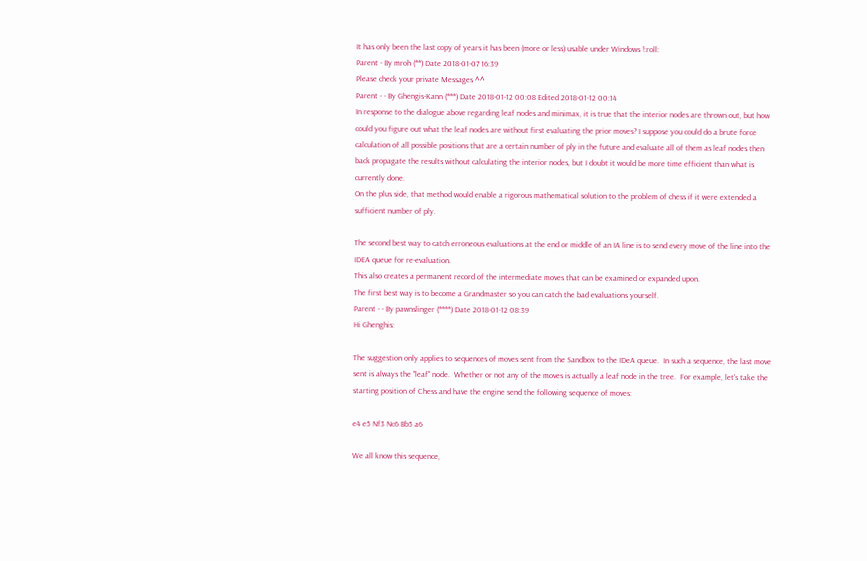It has only been the last copy of years it has been (more or less) usable under Windows !:roll:
Parent - By mroh (**) Date 2018-01-07 16:39
Please check your private Messages ^^
Parent - - By Ghengis-Kann (***) Date 2018-01-12 00:08 Edited 2018-01-12 00:14
In response to the dialogue above regarding leaf nodes and minimax, it is true that the interior nodes are thrown out, but how could you figure out what the leaf nodes are without first evaluating the prior moves? I suppose you could do a brute force calculation of all possible positions that are a certain number of ply in the future and evaluate all of them as leaf nodes then back propagate the results without calculating the interior nodes, but I doubt it would be more time efficient than what is currently done.
On the plus side, that method would enable a rigorous mathematical solution to the problem of chess if it were extended a sufficient number of ply.

The second best way to catch erroneous evaluations at the end or middle of an IA line is to send every move of the line into the IDEA queue for re-evaluation.
This also creates a permanent record of the intermediate moves that can be examined or expanded upon.
The first best way is to become a Grandmaster so you can catch the bad evaluations yourself.
Parent - - By pawnslinger (****) Date 2018-01-12 08:39
Hi Ghenghis:

The suggestion only applies to sequences of moves sent from the Sandbox to the IDeA queue.  In such a sequence, the last move sent is always the "leaf" node.  Whether or not any of the moves is actually a leaf node in the tree.  For example, let's take the starting position of Chess and have the engine send the following sequence of moves:

e4 e5 Nf3 Nc6 Bb5 a6

We all know this sequence,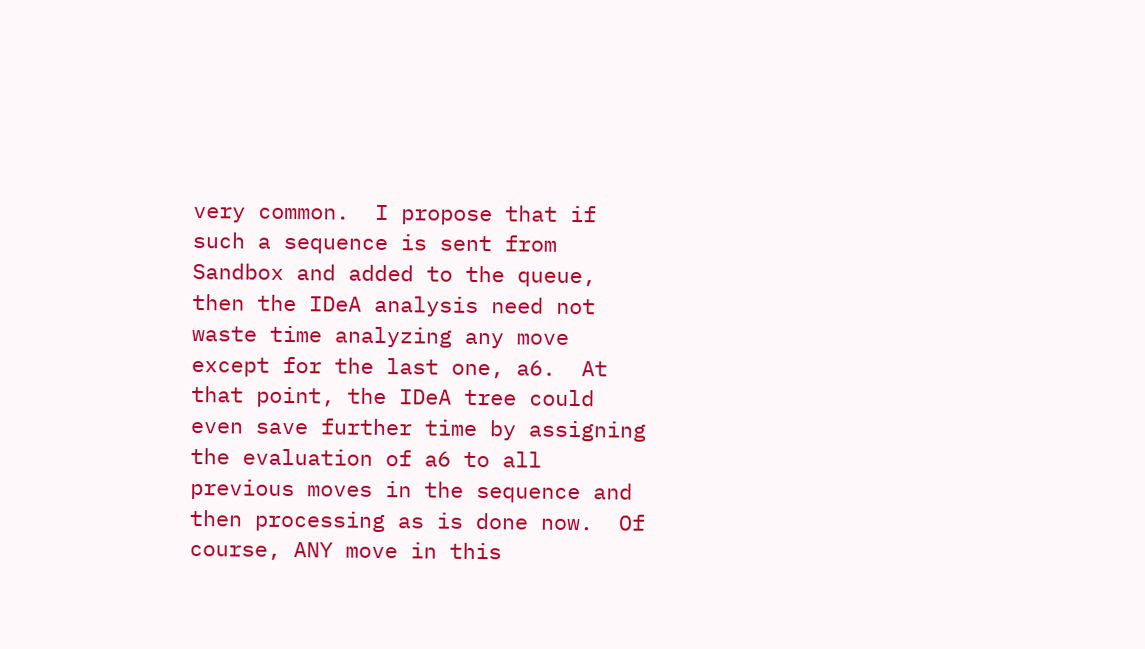very common.  I propose that if such a sequence is sent from Sandbox and added to the queue, then the IDeA analysis need not waste time analyzing any move except for the last one, a6.  At that point, the IDeA tree could even save further time by assigning the evaluation of a6 to all previous moves in the sequence and then processing as is done now.  Of course, ANY move in this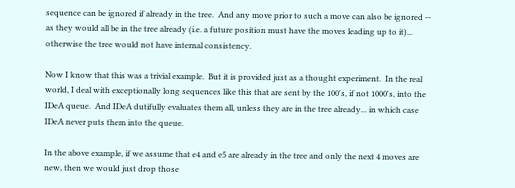sequence can be ignored if already in the tree.  And any move prior to such a move can also be ignored -- as they would all be in the tree already (i.e. a future position must have the moves leading up to it)... otherwise the tree would not have internal consistency.

Now I know that this was a trivial example.  But it is provided just as a thought experiment.  In the real world, I deal with exceptionally long sequences like this that are sent by the 100's, if not 1000's, into the IDeA queue.  And IDeA dutifully evaluates them all, unless they are in the tree already... in which case IDeA never puts them into the queue.

In the above example, if we assume that e4 and e5 are already in the tree and only the next 4 moves are new, then we would just drop those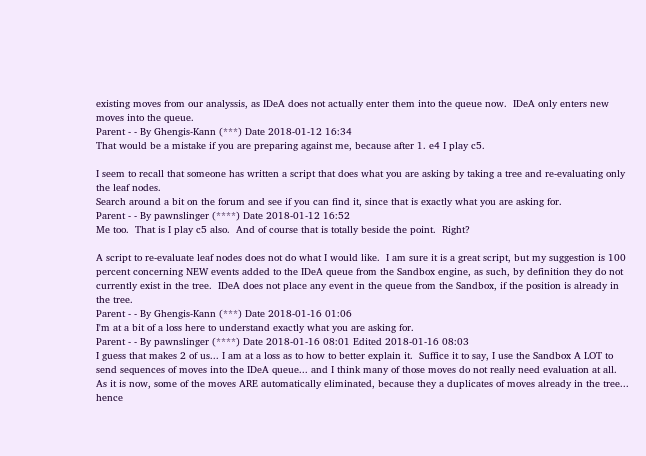existing moves from our analyssis, as IDeA does not actually enter them into the queue now.  IDeA only enters new moves into the queue.
Parent - - By Ghengis-Kann (***) Date 2018-01-12 16:34
That would be a mistake if you are preparing against me, because after 1. e4 I play c5.

I seem to recall that someone has written a script that does what you are asking by taking a tree and re-evaluating only the leaf nodes.
Search around a bit on the forum and see if you can find it, since that is exactly what you are asking for.
Parent - - By pawnslinger (****) Date 2018-01-12 16:52
Me too.  That is I play c5 also.  And of course that is totally beside the point.  Right?

A script to re-evaluate leaf nodes does not do what I would like.  I am sure it is a great script, but my suggestion is 100 percent concerning NEW events added to the IDeA queue from the Sandbox engine, as such, by definition they do not currently exist in the tree.  IDeA does not place any event in the queue from the Sandbox, if the position is already in the tree.
Parent - - By Ghengis-Kann (***) Date 2018-01-16 01:06
I'm at a bit of a loss here to understand exactly what you are asking for.
Parent - - By pawnslinger (****) Date 2018-01-16 08:01 Edited 2018-01-16 08:03
I guess that makes 2 of us... I am at a loss as to how to better explain it.  Suffice it to say, I use the Sandbox A LOT to send sequences of moves into the IDeA queue... and I think many of those moves do not really need evaluation at all.  As it is now, some of the moves ARE automatically eliminated, because they a duplicates of moves already in the tree... hence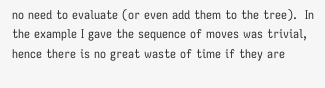no need to evaluate (or even add them to the tree).  In the example I gave the sequence of moves was trivial, hence there is no great waste of time if they are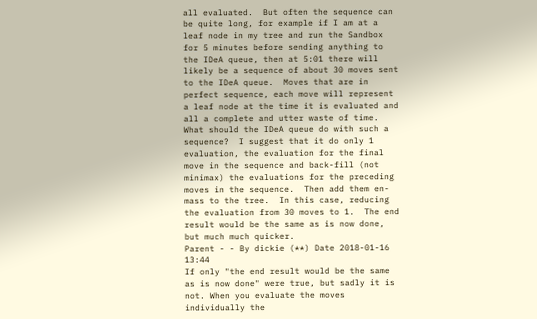all evaluated.  But often the sequence can be quite long, for example if I am at a leaf node in my tree and run the Sandbox for 5 minutes before sending anything to the IDeA queue, then at 5:01 there will likely be a sequence of about 30 moves sent to the IDeA queue.  Moves that are in perfect sequence, each move will represent a leaf node at the time it is evaluated and all a complete and utter waste of time.  What should the IDeA queue do with such a sequence?  I suggest that it do only 1 evaluation, the evaluation for the final move in the sequence and back-fill (not minimax) the evaluations for the preceding moves in the sequence.  Then add them en-mass to the tree.  In this case, reducing the evaluation from 30 moves to 1.  The end result would be the same as is now done, but much much quicker.
Parent - - By dickie (**) Date 2018-01-16 13:44
If only "the end result would be the same as is now done" were true, but sadly it is not. When you evaluate the moves individually the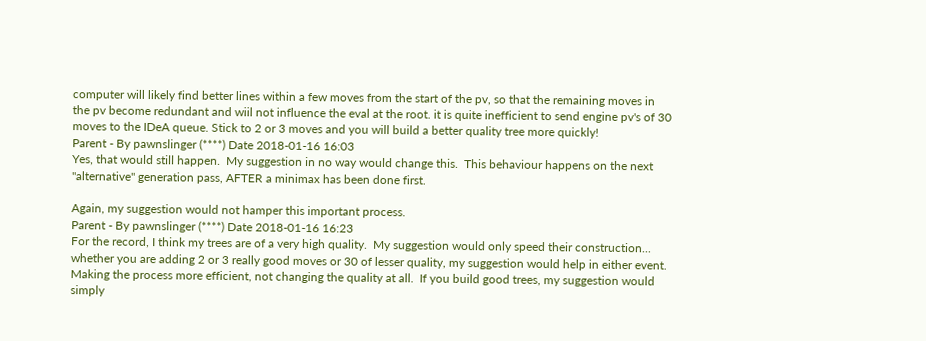computer will likely find better lines within a few moves from the start of the pv, so that the remaining moves in the pv become redundant and wiil not influence the eval at the root. it is quite inefficient to send engine pv's of 30 moves to the IDeA queue. Stick to 2 or 3 moves and you will build a better quality tree more quickly!
Parent - By pawnslinger (****) Date 2018-01-16 16:03
Yes, that would still happen.  My suggestion in no way would change this.  This behaviour happens on the next "alternative" generation pass, AFTER a minimax has been done first.

Again, my suggestion would not hamper this important process.
Parent - By pawnslinger (****) Date 2018-01-16 16:23
For the record, I think my trees are of a very high quality.  My suggestion would only speed their construction... whether you are adding 2 or 3 really good moves or 30 of lesser quality, my suggestion would help in either event.  Making the process more efficient, not changing the quality at all.  If you build good trees, my suggestion would simply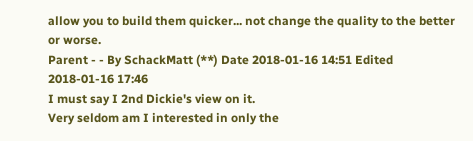allow you to build them quicker... not change the quality to the better or worse.
Parent - - By SchackMatt (**) Date 2018-01-16 14:51 Edited 2018-01-16 17:46
I must say I 2nd Dickie's view on it.
Very seldom am I interested in only the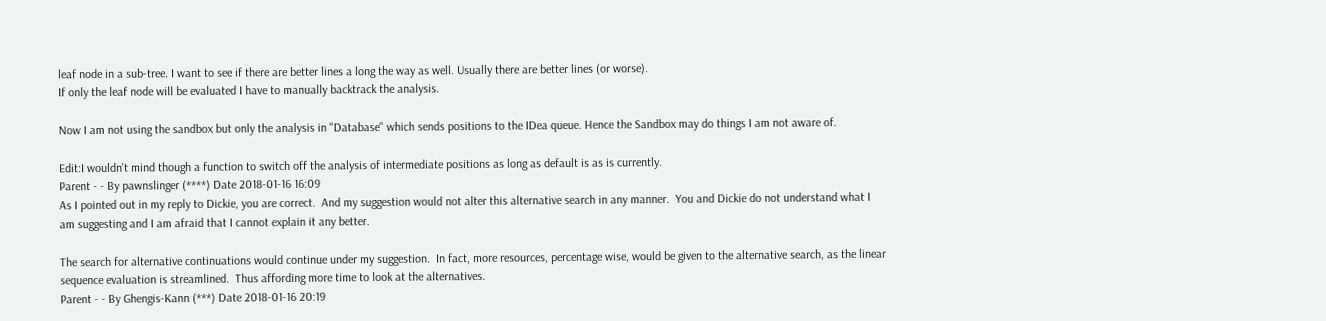leaf node in a sub-tree. I want to see if there are better lines a long the way as well. Usually there are better lines (or worse).
If only the leaf node will be evaluated I have to manually backtrack the analysis.

Now I am not using the sandbox but only the analysis in "Database" which sends positions to the IDea queue. Hence the Sandbox may do things I am not aware of.

Edit:I wouldn't mind though a function to switch off the analysis of intermediate positions as long as default is as is currently.
Parent - - By pawnslinger (****) Date 2018-01-16 16:09
As I pointed out in my reply to Dickie, you are correct.  And my suggestion would not alter this alternative search in any manner.  You and Dickie do not understand what I am suggesting and I am afraid that I cannot explain it any better.

The search for alternative continuations would continue under my suggestion.  In fact, more resources, percentage wise, would be given to the alternative search, as the linear sequence evaluation is streamlined.  Thus affording more time to look at the alternatives.
Parent - - By Ghengis-Kann (***) Date 2018-01-16 20:19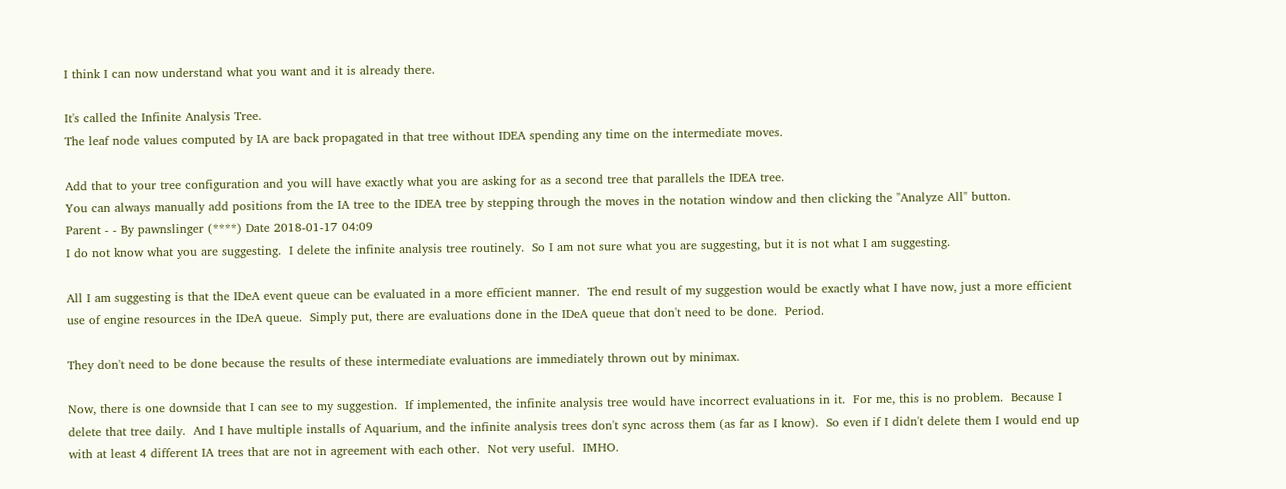I think I can now understand what you want and it is already there.

It's called the Infinite Analysis Tree.
The leaf node values computed by IA are back propagated in that tree without IDEA spending any time on the intermediate moves.

Add that to your tree configuration and you will have exactly what you are asking for as a second tree that parallels the IDEA tree.
You can always manually add positions from the IA tree to the IDEA tree by stepping through the moves in the notation window and then clicking the "Analyze All" button.
Parent - - By pawnslinger (****) Date 2018-01-17 04:09
I do not know what you are suggesting.  I delete the infinite analysis tree routinely.  So I am not sure what you are suggesting, but it is not what I am suggesting.

All I am suggesting is that the IDeA event queue can be evaluated in a more efficient manner.  The end result of my suggestion would be exactly what I have now, just a more efficient use of engine resources in the IDeA queue.  Simply put, there are evaluations done in the IDeA queue that don't need to be done.  Period.

They don't need to be done because the results of these intermediate evaluations are immediately thrown out by minimax.

Now, there is one downside that I can see to my suggestion.  If implemented, the infinite analysis tree would have incorrect evaluations in it.  For me, this is no problem.  Because I delete that tree daily.  And I have multiple installs of Aquarium, and the infinite analysis trees don't sync across them (as far as I know).  So even if I didn't delete them I would end up with at least 4 different IA trees that are not in agreement with each other.  Not very useful.  IMHO.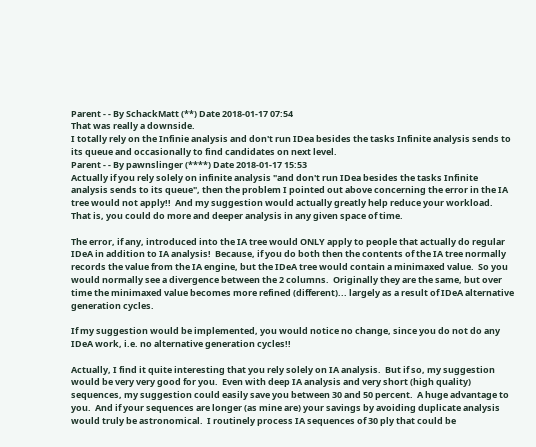Parent - - By SchackMatt (**) Date 2018-01-17 07:54
That was really a downside.
I totally rely on the Infinie analysis and don't run IDea besides the tasks Infinite analysis sends to its queue and occasionally to find candidates on next level.
Parent - - By pawnslinger (****) Date 2018-01-17 15:53
Actually if you rely solely on infinite analysis "and don't run IDea besides the tasks Infinite analysis sends to its queue", then the problem I pointed out above concerning the error in the IA tree would not apply!!  And my suggestion would actually greatly help reduce your workload.  That is, you could do more and deeper analysis in any given space of time.

The error, if any, introduced into the IA tree would ONLY apply to people that actually do regular IDeA in addition to IA analysis!  Because, if you do both then the contents of the IA tree normally records the value from the IA engine, but the IDeA tree would contain a minimaxed value.  So you would normally see a divergence between the 2 columns.  Originally they are the same, but over time the minimaxed value becomes more refined (different)... largely as a result of IDeA alternative generation cycles.

If my suggestion would be implemented, you would notice no change, since you do not do any IDeA work, i.e. no alternative generation cycles!!

Actually, I find it quite interesting that you rely solely on IA analysis.  But if so, my suggestion would be very very good for you.  Even with deep IA analysis and very short (high quality) sequences, my suggestion could easily save you between 30 and 50 percent.  A huge advantage to you.  And if your sequences are longer (as mine are) your savings by avoiding duplicate analysis would truly be astronomical.  I routinely process IA sequences of 30 ply that could be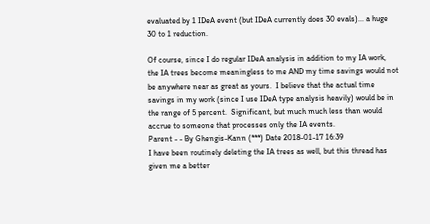evaluated by 1 IDeA event (but IDeA currently does 30 evals)... a huge 30 to 1 reduction.

Of course, since I do regular IDeA analysis in addition to my IA work, the IA trees become meaningless to me AND my time savings would not be anywhere near as great as yours.  I believe that the actual time savings in my work (since I use IDeA type analysis heavily) would be in the range of 5 percent.  Significant, but much much less than would accrue to someone that processes only the IA events.
Parent - - By Ghengis-Kann (***) Date 2018-01-17 16:39
I have been routinely deleting the IA trees as well, but this thread has given me a better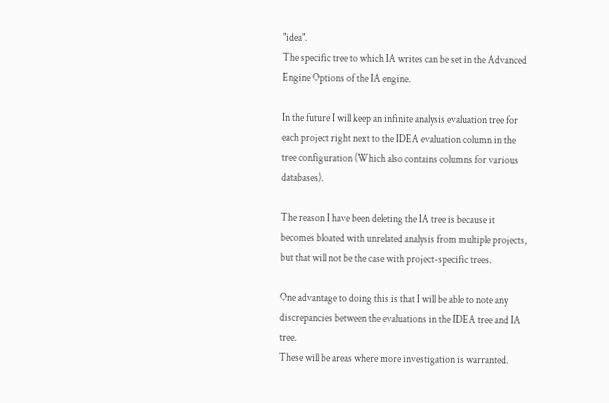"idea".
The specific tree to which IA writes can be set in the Advanced Engine Options of the IA engine.

In the future I will keep an infinite analysis evaluation tree for each project right next to the IDEA evaluation column in the tree configuration (Which also contains columns for various databases).

The reason I have been deleting the IA tree is because it becomes bloated with unrelated analysis from multiple projects, but that will not be the case with project-specific trees.

One advantage to doing this is that I will be able to note any discrepancies between the evaluations in the IDEA tree and IA tree.
These will be areas where more investigation is warranted.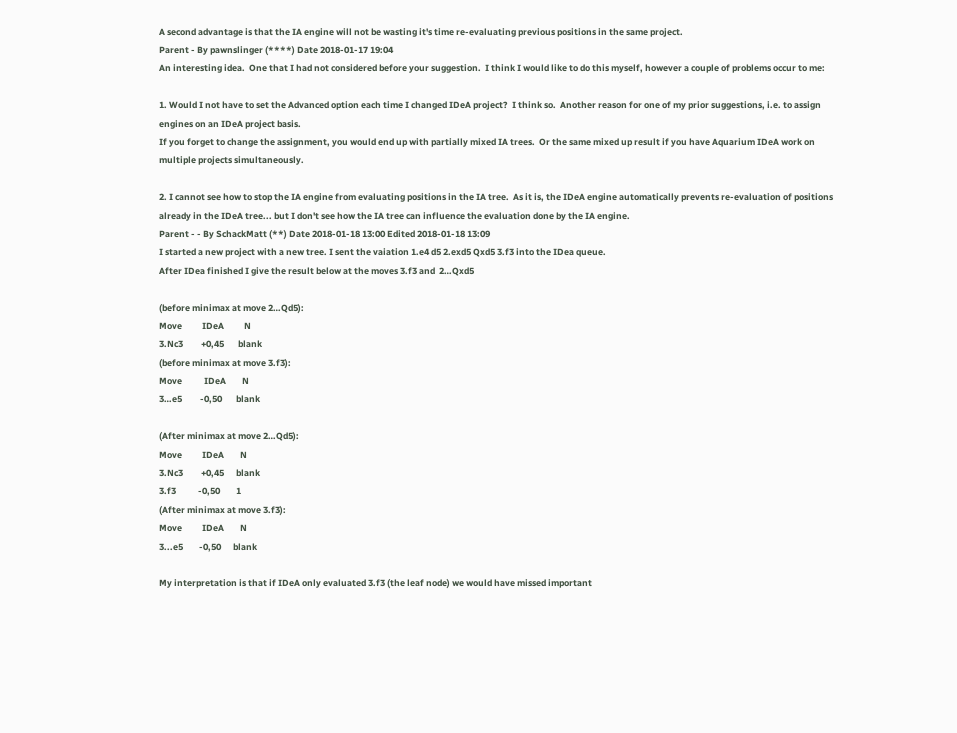A second advantage is that the IA engine will not be wasting it's time re-evaluating previous positions in the same project.
Parent - By pawnslinger (****) Date 2018-01-17 19:04
An interesting idea.  One that I had not considered before your suggestion.  I think I would like to do this myself, however a couple of problems occur to me:

1. Would I not have to set the Advanced option each time I changed IDeA project?  I think so.  Another reason for one of my prior suggestions, i.e. to assign engines on an IDeA project basis.
If you forget to change the assignment, you would end up with partially mixed IA trees.  Or the same mixed up result if you have Aquarium IDeA work on multiple projects simultaneously.

2. I cannot see how to stop the IA engine from evaluating positions in the IA tree.  As it is, the IDeA engine automatically prevents re-evaluation of positions already in the IDeA tree... but I don't see how the IA tree can influence the evaluation done by the IA engine.
Parent - - By SchackMatt (**) Date 2018-01-18 13:00 Edited 2018-01-18 13:09
I started a new project with a new tree. I sent the vaiation 1.e4 d5 2.exd5 Qxd5 3.f3 into the IDea queue.
After IDea finished I give the result below at the moves 3.f3 and  2…Qxd5

(before minimax at move 2…Qd5):
Move          IDeA          N
3.Nc3         +0,45       blank
(before minimax at move 3.f3):
Move           IDeA        N
3…e5         -0,50       blank

(After minimax at move 2…Qd5):
Move          IDeA        N
3.Nc3         +0,45      blank
3.f3           -0,50        1
(After minimax at move 3.f3):
Move          IDeA        N
3...e5        -0,50      blank

My interpretation is that if IDeA only evaluated 3.f3 (the leaf node) we would have missed important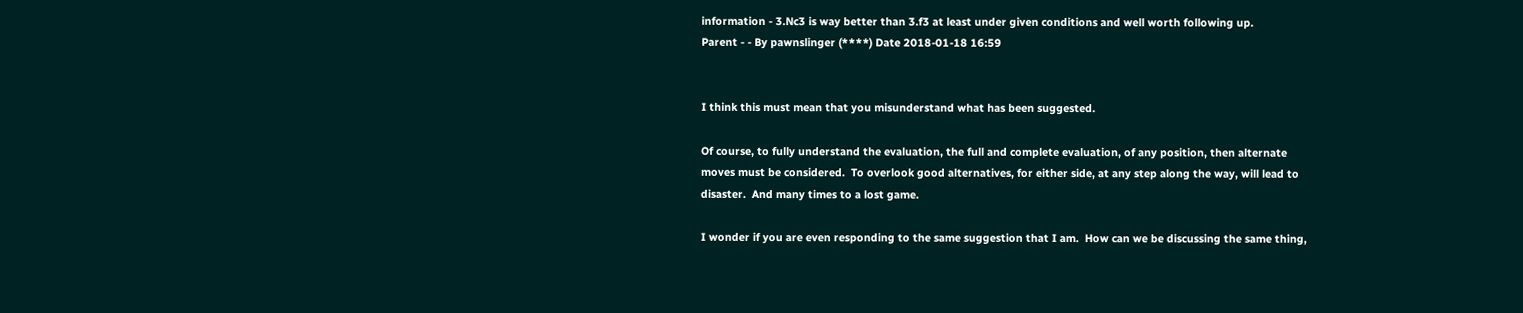information - 3.Nc3 is way better than 3.f3 at least under given conditions and well worth following up.
Parent - - By pawnslinger (****) Date 2018-01-18 16:59


I think this must mean that you misunderstand what has been suggested.

Of course, to fully understand the evaluation, the full and complete evaluation, of any position, then alternate moves must be considered.  To overlook good alternatives, for either side, at any step along the way, will lead to disaster.  And many times to a lost game.

I wonder if you are even responding to the same suggestion that I am.  How can we be discussing the same thing,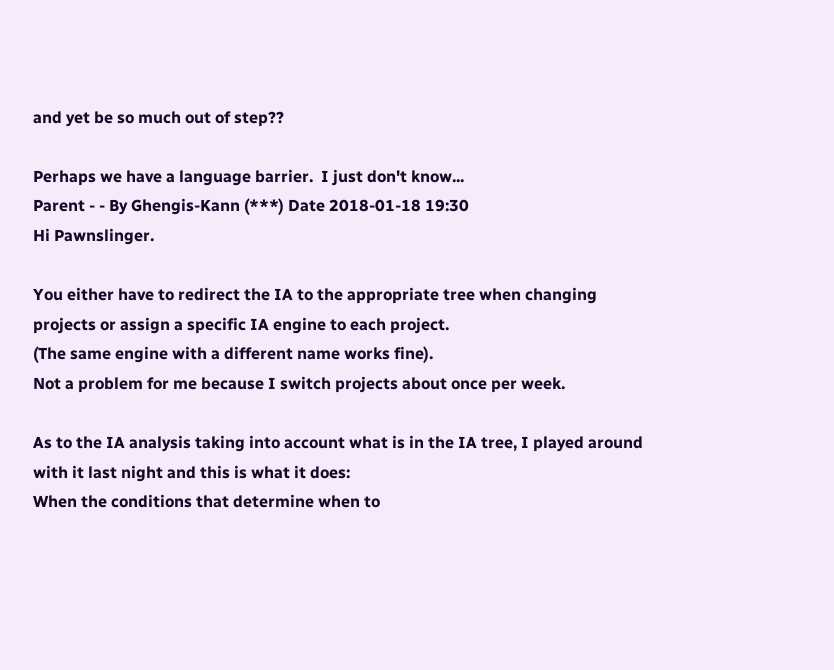and yet be so much out of step??

Perhaps we have a language barrier.  I just don't know...
Parent - - By Ghengis-Kann (***) Date 2018-01-18 19:30
Hi Pawnslinger.

You either have to redirect the IA to the appropriate tree when changing projects or assign a specific IA engine to each project.
(The same engine with a different name works fine).
Not a problem for me because I switch projects about once per week.

As to the IA analysis taking into account what is in the IA tree, I played around with it last night and this is what it does:
When the conditions that determine when to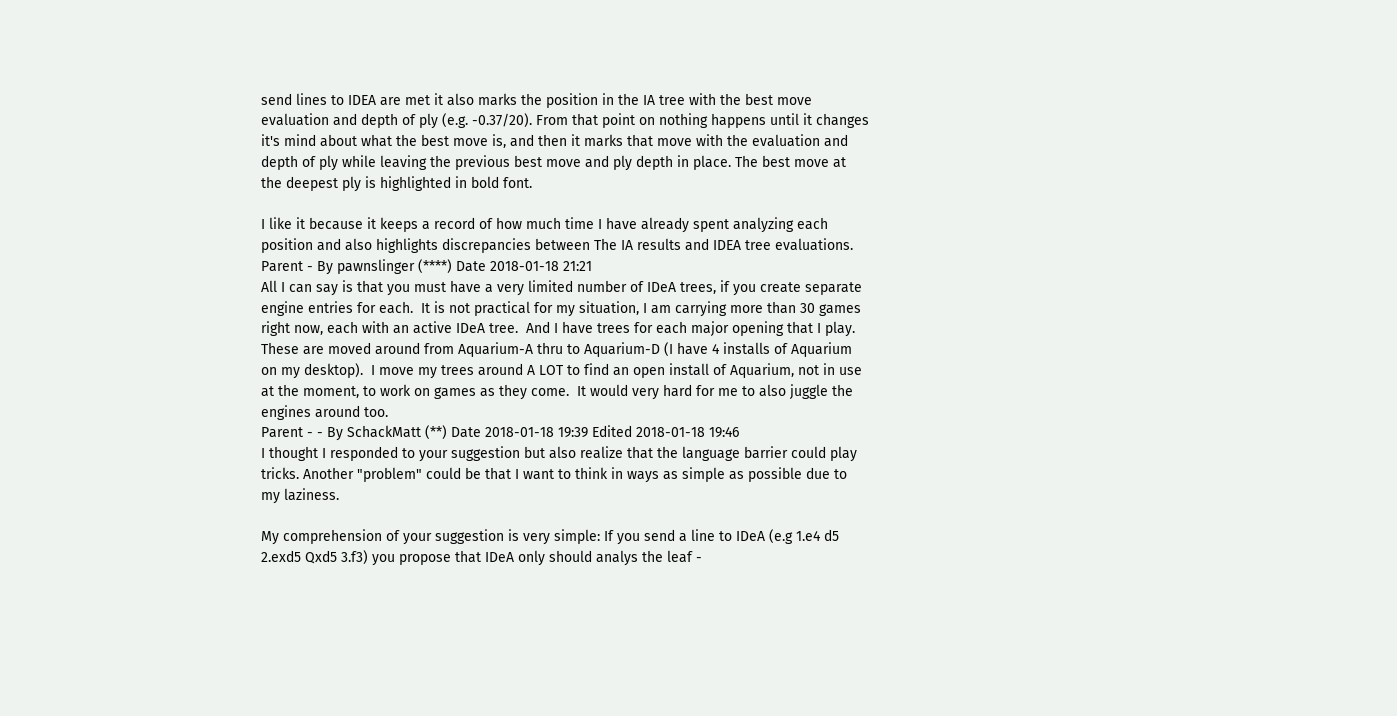send lines to IDEA are met it also marks the position in the IA tree with the best move evaluation and depth of ply (e.g. -0.37/20). From that point on nothing happens until it changes it's mind about what the best move is, and then it marks that move with the evaluation and depth of ply while leaving the previous best move and ply depth in place. The best move at the deepest ply is highlighted in bold font.

I like it because it keeps a record of how much time I have already spent analyzing each position and also highlights discrepancies between The IA results and IDEA tree evaluations.
Parent - By pawnslinger (****) Date 2018-01-18 21:21
All I can say is that you must have a very limited number of IDeA trees, if you create separate engine entries for each.  It is not practical for my situation, I am carrying more than 30 games right now, each with an active IDeA tree.  And I have trees for each major opening that I play.  These are moved around from Aquarium-A thru to Aquarium-D (I have 4 installs of Aquarium on my desktop).  I move my trees around A LOT to find an open install of Aquarium, not in use at the moment, to work on games as they come.  It would very hard for me to also juggle the engines around too.
Parent - - By SchackMatt (**) Date 2018-01-18 19:39 Edited 2018-01-18 19:46
I thought I responded to your suggestion but also realize that the language barrier could play tricks. Another "problem" could be that I want to think in ways as simple as possible due to my laziness.

My comprehension of your suggestion is very simple: If you send a line to IDeA (e.g 1.e4 d5 2.exd5 Qxd5 3.f3) you propose that IDeA only should analys the leaf -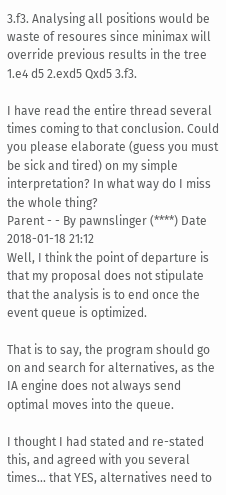3.f3. Analysing all positions would be waste of resoures since minimax will override previous results in the tree 1.e4 d5 2.exd5 Qxd5 3.f3.

I have read the entire thread several times coming to that conclusion. Could you please elaborate (guess you must be sick and tired) on my simple interpretation? In what way do I miss the whole thing?
Parent - - By pawnslinger (****) Date 2018-01-18 21:12
Well, I think the point of departure is that my proposal does not stipulate that the analysis is to end once the event queue is optimized.

That is to say, the program should go on and search for alternatives, as the IA engine does not always send optimal moves into the queue.

I thought I had stated and re-stated this, and agreed with you several times... that YES, alternatives need to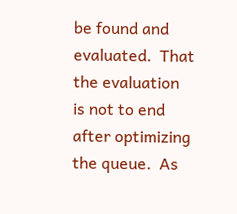be found and evaluated.  That the evaluation is not to end after optimizing the queue.  As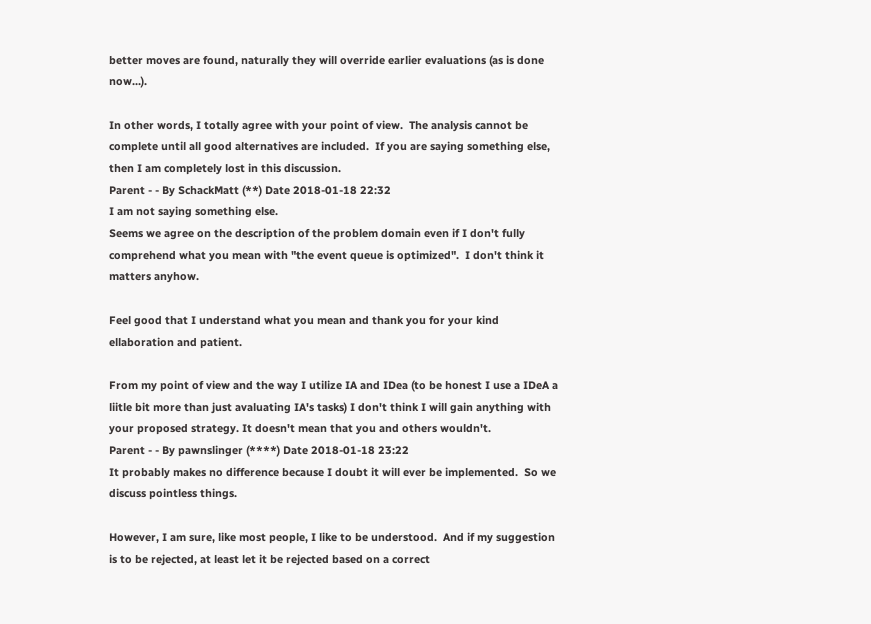better moves are found, naturally they will override earlier evaluations (as is done now...).

In other words, I totally agree with your point of view.  The analysis cannot be complete until all good alternatives are included.  If you are saying something else, then I am completely lost in this discussion.
Parent - - By SchackMatt (**) Date 2018-01-18 22:32
I am not saying something else.
Seems we agree on the description of the problem domain even if I don't fully comprehend what you mean with "the event queue is optimized".  I don't think it matters anyhow.

Feel good that I understand what you mean and thank you for your kind ellaboration and patient.

From my point of view and the way I utilize IA and IDea (to be honest I use a IDeA a liitle bit more than just avaluating IA's tasks) I don't think I will gain anything with your proposed strategy. It doesn't mean that you and others wouldn't.
Parent - - By pawnslinger (****) Date 2018-01-18 23:22
It probably makes no difference because I doubt it will ever be implemented.  So we discuss pointless things.

However, I am sure, like most people, I like to be understood.  And if my suggestion is to be rejected, at least let it be rejected based on a correct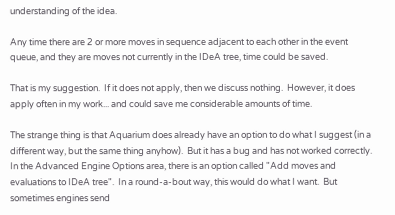understanding of the idea.

Any time there are 2 or more moves in sequence adjacent to each other in the event queue, and they are moves not currently in the IDeA tree, time could be saved.

That is my suggestion.  If it does not apply, then we discuss nothing.  However, it does apply often in my work... and could save me considerable amounts of time.

The strange thing is that Aquarium does already have an option to do what I suggest (in a different way, but the same thing anyhow).  But it has a bug and has not worked correctly.  In the Advanced Engine Options area, there is an option called "Add moves and evaluations to IDeA tree".  In a round-a-bout way, this would do what I want.  But sometimes engines send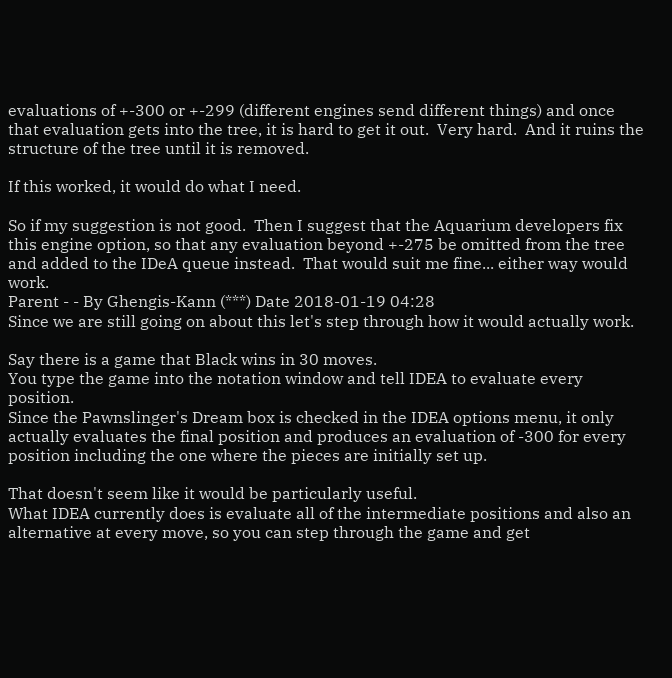evaluations of +-300 or +-299 (different engines send different things) and once that evaluation gets into the tree, it is hard to get it out.  Very hard.  And it ruins the structure of the tree until it is removed.

If this worked, it would do what I need.

So if my suggestion is not good.  Then I suggest that the Aquarium developers fix this engine option, so that any evaluation beyond +-275 be omitted from the tree and added to the IDeA queue instead.  That would suit me fine... either way would work.
Parent - - By Ghengis-Kann (***) Date 2018-01-19 04:28
Since we are still going on about this let's step through how it would actually work.

Say there is a game that Black wins in 30 moves.
You type the game into the notation window and tell IDEA to evaluate every position.
Since the Pawnslinger's Dream box is checked in the IDEA options menu, it only actually evaluates the final position and produces an evaluation of -300 for every position including the one where the pieces are initially set up.

That doesn't seem like it would be particularly useful.
What IDEA currently does is evaluate all of the intermediate positions and also an alternative at every move, so you can step through the game and get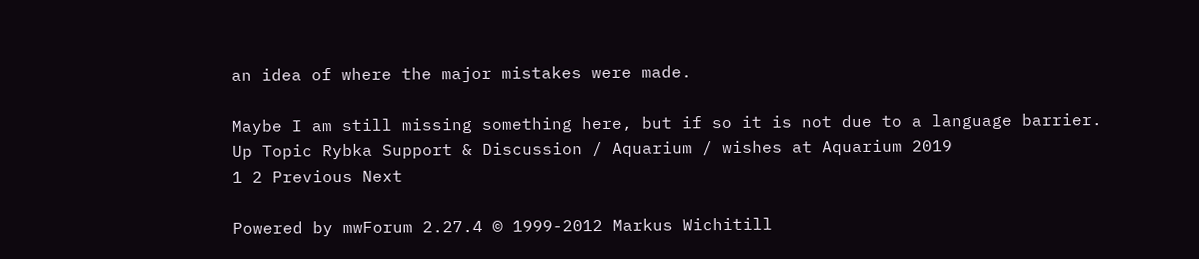an idea of where the major mistakes were made.

Maybe I am still missing something here, but if so it is not due to a language barrier.
Up Topic Rybka Support & Discussion / Aquarium / wishes at Aquarium 2019
1 2 Previous Next

Powered by mwForum 2.27.4 © 1999-2012 Markus Wichitill